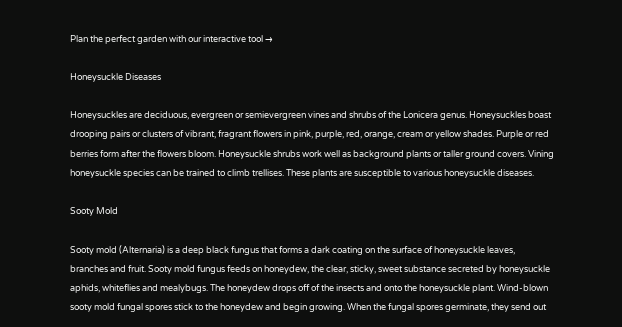Plan the perfect garden with our interactive tool →

Honeysuckle Diseases

Honeysuckles are deciduous, evergreen or semievergreen vines and shrubs of the Lonicera genus. Honeysuckles boast drooping pairs or clusters of vibrant, fragrant flowers in pink, purple, red, orange, cream or yellow shades. Purple or red berries form after the flowers bloom. Honeysuckle shrubs work well as background plants or taller ground covers. Vining honeysuckle species can be trained to climb trellises. These plants are susceptible to various honeysuckle diseases.

Sooty Mold

Sooty mold (Alternaria) is a deep black fungus that forms a dark coating on the surface of honeysuckle leaves, branches and fruit. Sooty mold fungus feeds on honeydew, the clear, sticky, sweet substance secreted by honeysuckle aphids, whiteflies and mealybugs. The honeydew drops off of the insects and onto the honeysuckle plant. Wind-blown sooty mold fungal spores stick to the honeydew and begin growing. When the fungal spores germinate, they send out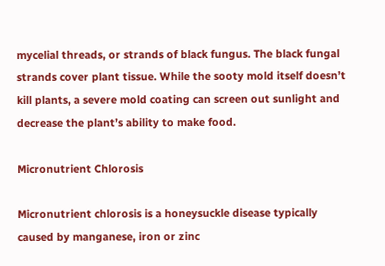mycelial threads, or strands of black fungus. The black fungal strands cover plant tissue. While the sooty mold itself doesn’t kill plants, a severe mold coating can screen out sunlight and decrease the plant’s ability to make food.

Micronutrient Chlorosis

Micronutrient chlorosis is a honeysuckle disease typically caused by manganese, iron or zinc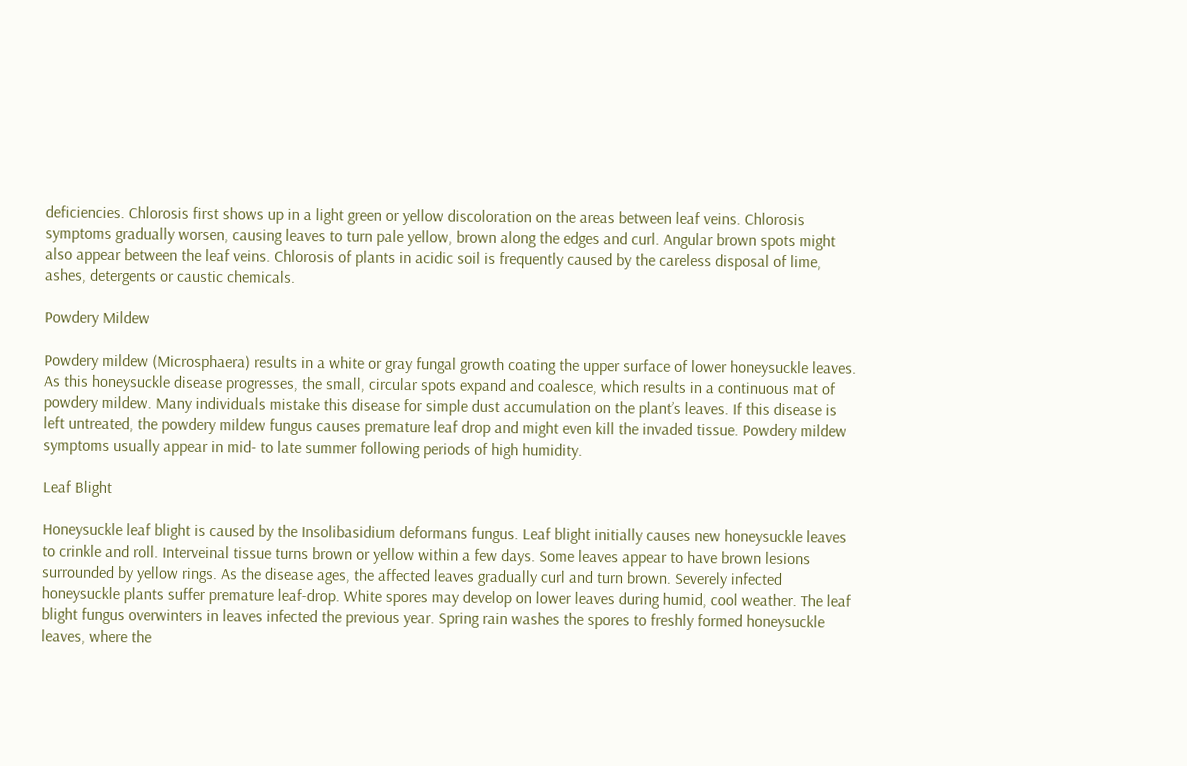deficiencies. Chlorosis first shows up in a light green or yellow discoloration on the areas between leaf veins. Chlorosis symptoms gradually worsen, causing leaves to turn pale yellow, brown along the edges and curl. Angular brown spots might also appear between the leaf veins. Chlorosis of plants in acidic soil is frequently caused by the careless disposal of lime, ashes, detergents or caustic chemicals.

Powdery Mildew

Powdery mildew (Microsphaera) results in a white or gray fungal growth coating the upper surface of lower honeysuckle leaves. As this honeysuckle disease progresses, the small, circular spots expand and coalesce, which results in a continuous mat of powdery mildew. Many individuals mistake this disease for simple dust accumulation on the plant’s leaves. If this disease is left untreated, the powdery mildew fungus causes premature leaf drop and might even kill the invaded tissue. Powdery mildew symptoms usually appear in mid- to late summer following periods of high humidity.

Leaf Blight

Honeysuckle leaf blight is caused by the Insolibasidium deformans fungus. Leaf blight initially causes new honeysuckle leaves to crinkle and roll. Interveinal tissue turns brown or yellow within a few days. Some leaves appear to have brown lesions surrounded by yellow rings. As the disease ages, the affected leaves gradually curl and turn brown. Severely infected honeysuckle plants suffer premature leaf-drop. White spores may develop on lower leaves during humid, cool weather. The leaf blight fungus overwinters in leaves infected the previous year. Spring rain washes the spores to freshly formed honeysuckle leaves, where the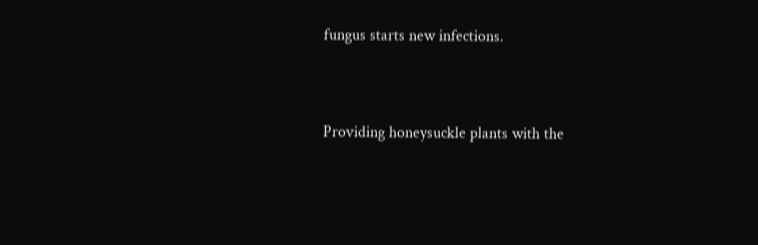fungus starts new infections.


Providing honeysuckle plants with the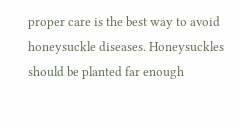proper care is the best way to avoid honeysuckle diseases. Honeysuckles should be planted far enough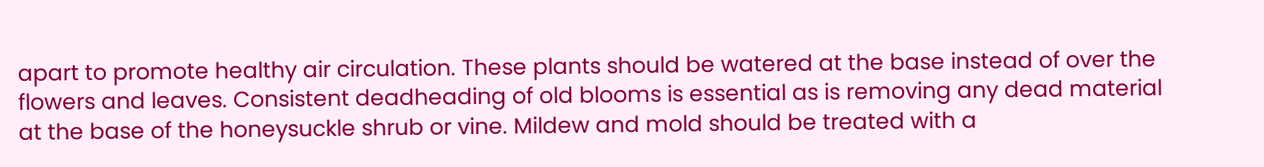apart to promote healthy air circulation. These plants should be watered at the base instead of over the flowers and leaves. Consistent deadheading of old blooms is essential as is removing any dead material at the base of the honeysuckle shrub or vine. Mildew and mold should be treated with a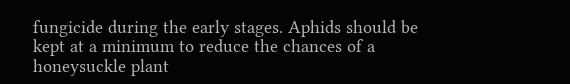fungicide during the early stages. Aphids should be kept at a minimum to reduce the chances of a honeysuckle plant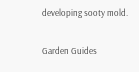developing sooty mold.

Garden Guides